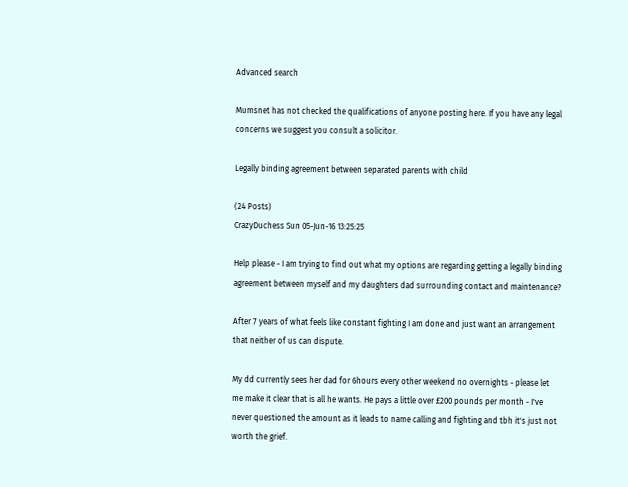Advanced search

Mumsnet has not checked the qualifications of anyone posting here. If you have any legal concerns we suggest you consult a solicitor.

Legally binding agreement between separated parents with child

(24 Posts)
CrazyDuchess Sun 05-Jun-16 13:25:25

Help please - I am trying to find out what my options are regarding getting a legally binding agreement between myself and my daughters dad surrounding contact and maintenance?

After 7 years of what feels like constant fighting I am done and just want an arrangement that neither of us can dispute.

My dd currently sees her dad for 6hours every other weekend no overnights - please let me make it clear that is all he wants. He pays a little over £200 pounds per month - I've never questioned the amount as it leads to name calling and fighting and tbh it's just not worth the grief.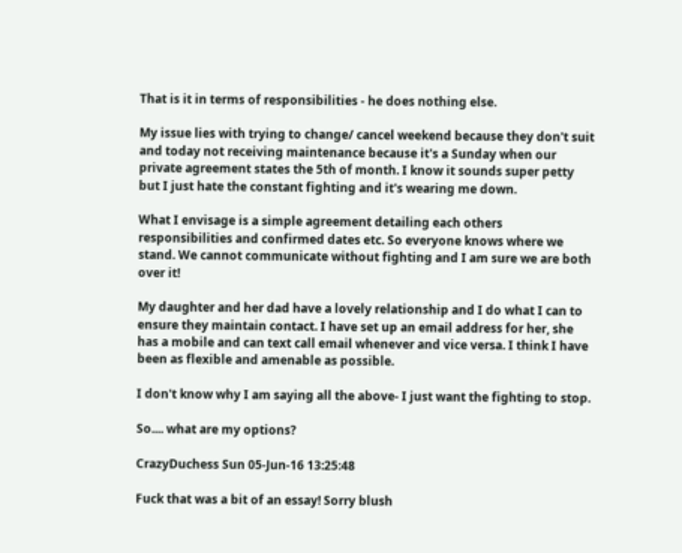That is it in terms of responsibilities - he does nothing else.

My issue lies with trying to change/ cancel weekend because they don't suit and today not receiving maintenance because it's a Sunday when our private agreement states the 5th of month. I know it sounds super petty but I just hate the constant fighting and it's wearing me down.

What I envisage is a simple agreement detailing each others responsibilities and confirmed dates etc. So everyone knows where we stand. We cannot communicate without fighting and I am sure we are both over it!

My daughter and her dad have a lovely relationship and I do what I can to ensure they maintain contact. I have set up an email address for her, she has a mobile and can text call email whenever and vice versa. I think I have been as flexible and amenable as possible.

I don't know why I am saying all the above- I just want the fighting to stop.

So.... what are my options?

CrazyDuchess Sun 05-Jun-16 13:25:48

Fuck that was a bit of an essay! Sorry blush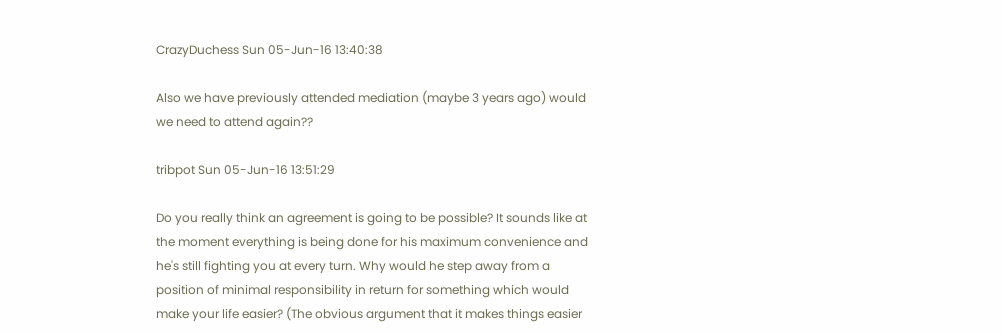CrazyDuchess Sun 05-Jun-16 13:40:38

Also we have previously attended mediation (maybe 3 years ago) would we need to attend again??

tribpot Sun 05-Jun-16 13:51:29

Do you really think an agreement is going to be possible? It sounds like at the moment everything is being done for his maximum convenience and he's still fighting you at every turn. Why would he step away from a position of minimal responsibility in return for something which would make your life easier? (The obvious argument that it makes things easier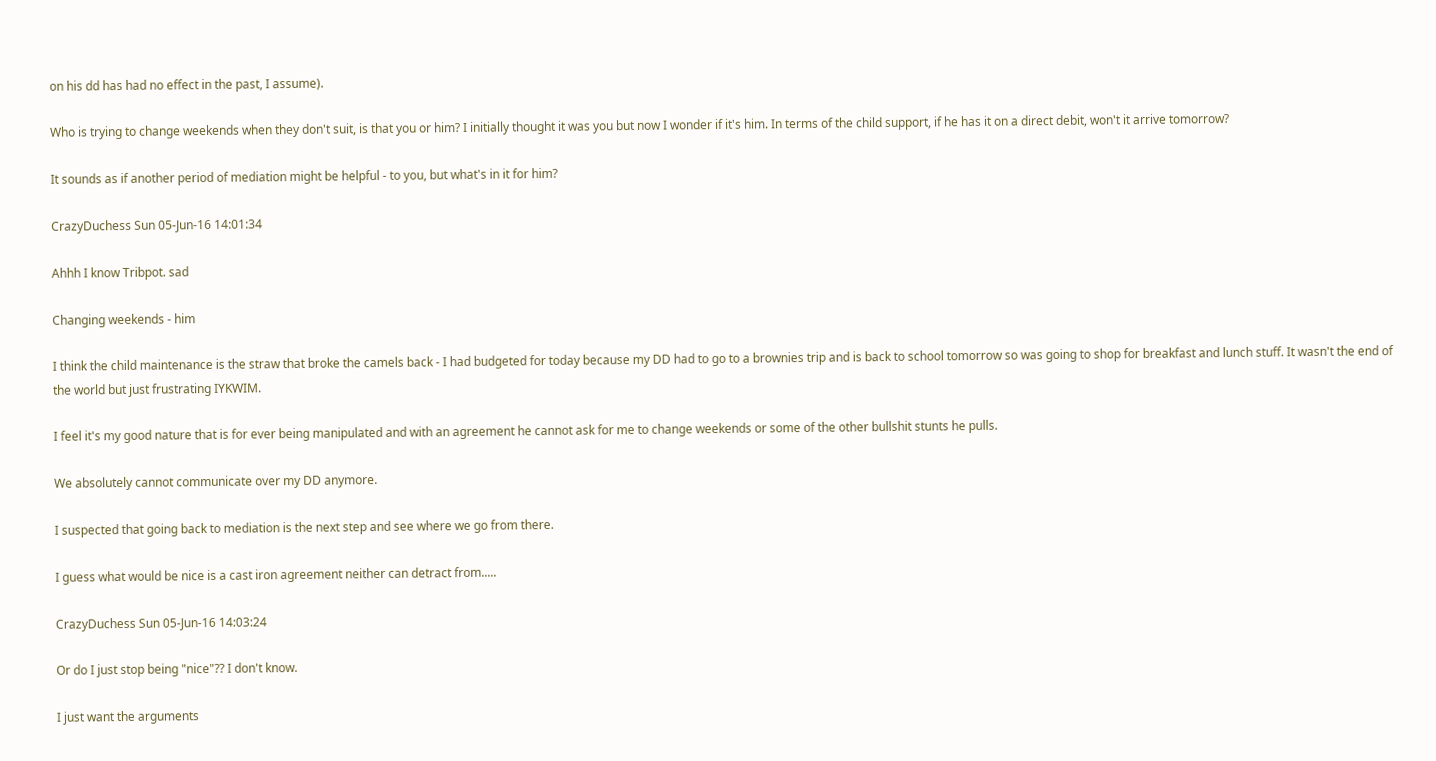on his dd has had no effect in the past, I assume).

Who is trying to change weekends when they don't suit, is that you or him? I initially thought it was you but now I wonder if it's him. In terms of the child support, if he has it on a direct debit, won't it arrive tomorrow?

It sounds as if another period of mediation might be helpful - to you, but what's in it for him?

CrazyDuchess Sun 05-Jun-16 14:01:34

Ahhh I know Tribpot. sad

Changing weekends - him

I think the child maintenance is the straw that broke the camels back - I had budgeted for today because my DD had to go to a brownies trip and is back to school tomorrow so was going to shop for breakfast and lunch stuff. It wasn't the end of the world but just frustrating IYKWIM.

I feel it's my good nature that is for ever being manipulated and with an agreement he cannot ask for me to change weekends or some of the other bullshit stunts he pulls.

We absolutely cannot communicate over my DD anymore.

I suspected that going back to mediation is the next step and see where we go from there.

I guess what would be nice is a cast iron agreement neither can detract from.....

CrazyDuchess Sun 05-Jun-16 14:03:24

Or do I just stop being "nice"?? I don't know.

I just want the arguments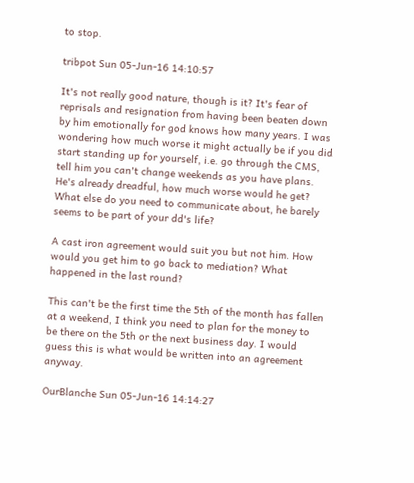to stop.

tribpot Sun 05-Jun-16 14:10:57

It's not really good nature, though is it? It's fear of reprisals and resignation from having been beaten down by him emotionally for god knows how many years. I was wondering how much worse it might actually be if you did start standing up for yourself, i.e. go through the CMS, tell him you can't change weekends as you have plans. He's already dreadful, how much worse would he get? What else do you need to communicate about, he barely seems to be part of your dd's life?

A cast iron agreement would suit you but not him. How would you get him to go back to mediation? What happened in the last round?

This can't be the first time the 5th of the month has fallen at a weekend, I think you need to plan for the money to be there on the 5th or the next business day. I would guess this is what would be written into an agreement anyway.

OurBlanche Sun 05-Jun-16 14:14:27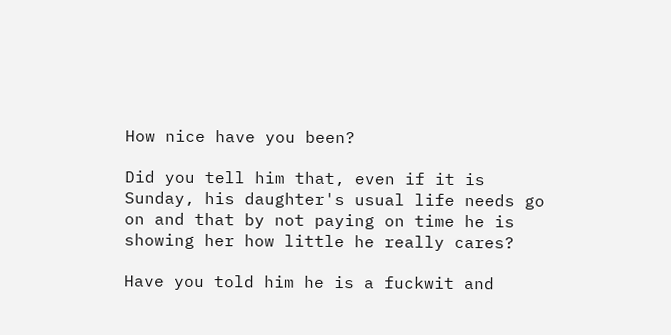How nice have you been?

Did you tell him that, even if it is Sunday, his daughter's usual life needs go on and that by not paying on time he is showing her how little he really cares?

Have you told him he is a fuckwit and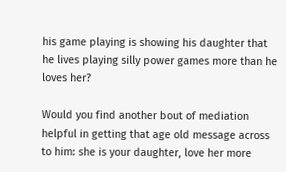his game playing is showing his daughter that he lives playing silly power games more than he loves her?

Would you find another bout of mediation helpful in getting that age old message across to him: she is your daughter, love her more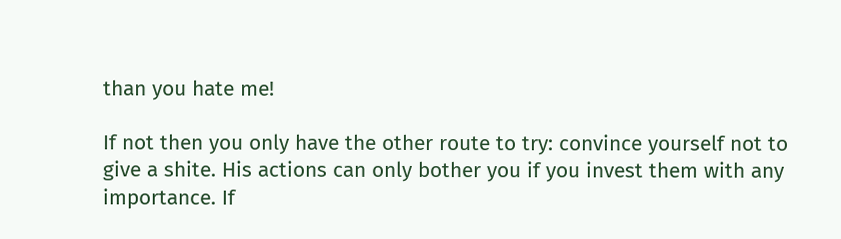than you hate me!

If not then you only have the other route to try: convince yourself not to give a shite. His actions can only bother you if you invest them with any importance. If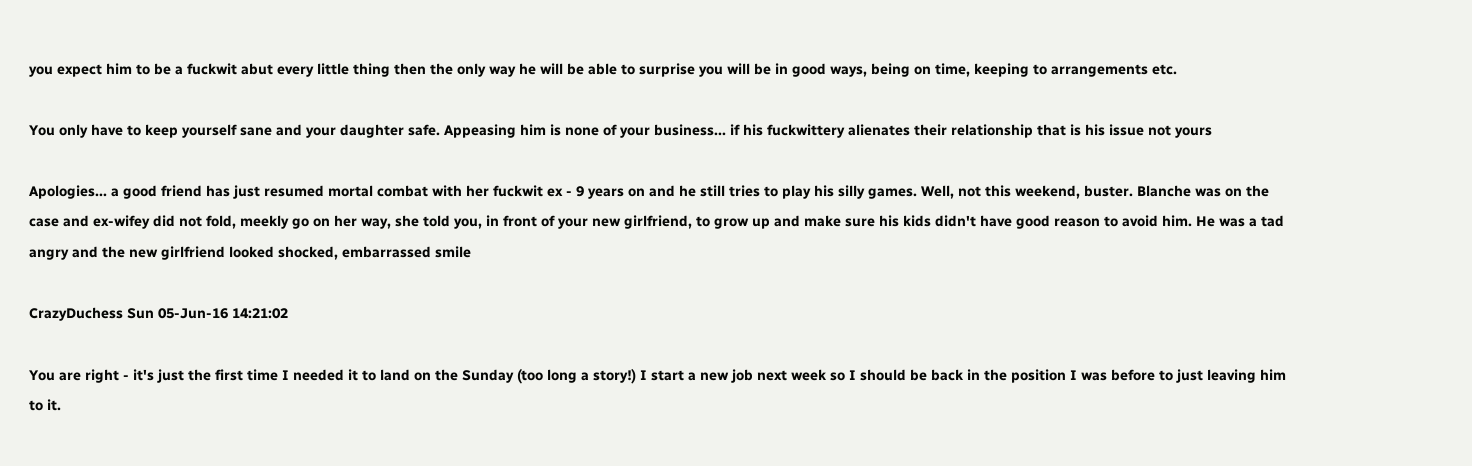you expect him to be a fuckwit abut every little thing then the only way he will be able to surprise you will be in good ways, being on time, keeping to arrangements etc.

You only have to keep yourself sane and your daughter safe. Appeasing him is none of your business... if his fuckwittery alienates their relationship that is his issue not yours

Apologies... a good friend has just resumed mortal combat with her fuckwit ex - 9 years on and he still tries to play his silly games. Well, not this weekend, buster. Blanche was on the case and ex-wifey did not fold, meekly go on her way, she told you, in front of your new girlfriend, to grow up and make sure his kids didn't have good reason to avoid him. He was a tad angry and the new girlfriend looked shocked, embarrassed smile

CrazyDuchess Sun 05-Jun-16 14:21:02

You are right - it's just the first time I needed it to land on the Sunday (too long a story!) I start a new job next week so I should be back in the position I was before to just leaving him to it.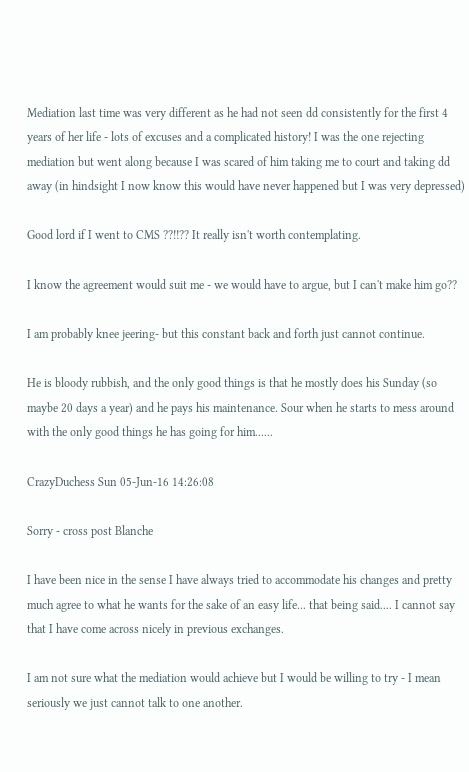Mediation last time was very different as he had not seen dd consistently for the first 4 years of her life - lots of excuses and a complicated history! I was the one rejecting mediation but went along because I was scared of him taking me to court and taking dd away (in hindsight I now know this would have never happened but I was very depressed)

Good lord if I went to CMS ??!!?? It really isn't worth contemplating.

I know the agreement would suit me - we would have to argue, but I can't make him go??

I am probably knee jeering- but this constant back and forth just cannot continue.

He is bloody rubbish, and the only good things is that he mostly does his Sunday (so maybe 20 days a year) and he pays his maintenance. Sour when he starts to mess around with the only good things he has going for him......

CrazyDuchess Sun 05-Jun-16 14:26:08

Sorry - cross post Blanche

I have been nice in the sense I have always tried to accommodate his changes and pretty much agree to what he wants for the sake of an easy life... that being said.... I cannot say that I have come across nicely in previous exchanges.

I am not sure what the mediation would achieve but I would be willing to try - I mean seriously we just cannot talk to one another.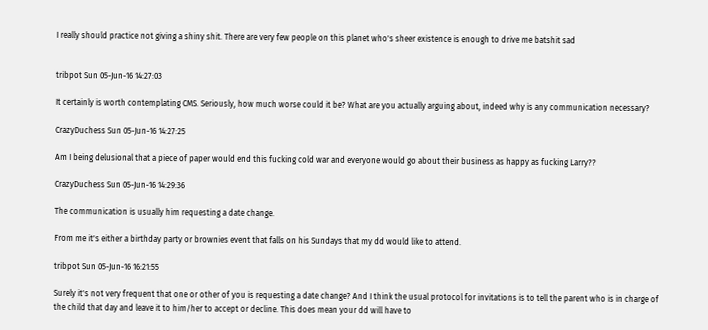I really should practice not giving a shiny shit. There are very few people on this planet who's sheer existence is enough to drive me batshit sad


tribpot Sun 05-Jun-16 14:27:03

It certainly is worth contemplating CMS. Seriously, how much worse could it be? What are you actually arguing about, indeed why is any communication necessary?

CrazyDuchess Sun 05-Jun-16 14:27:25

Am I being delusional that a piece of paper would end this fucking cold war and everyone would go about their business as happy as fucking Larry??

CrazyDuchess Sun 05-Jun-16 14:29:36

The communication is usually him requesting a date change.

From me it's either a birthday party or brownies event that falls on his Sundays that my dd would like to attend.

tribpot Sun 05-Jun-16 16:21:55

Surely it's not very frequent that one or other of you is requesting a date change? And I think the usual protocol for invitations is to tell the parent who is in charge of the child that day and leave it to him/her to accept or decline. This does mean your dd will have to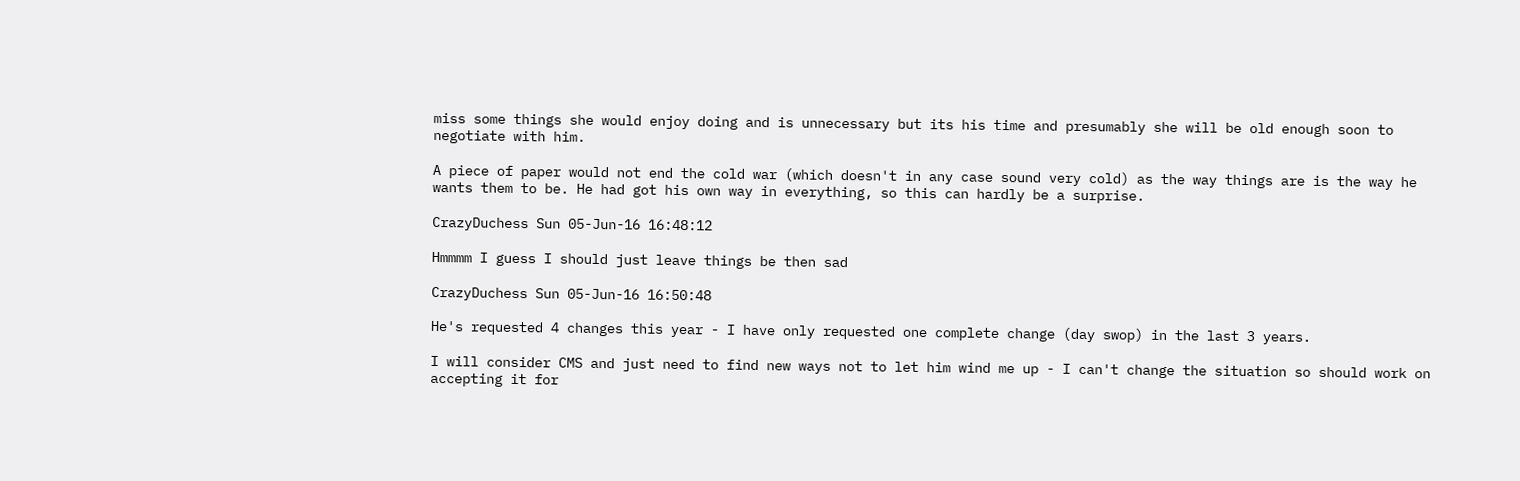miss some things she would enjoy doing and is unnecessary but its his time and presumably she will be old enough soon to negotiate with him.

A piece of paper would not end the cold war (which doesn't in any case sound very cold) as the way things are is the way he wants them to be. He had got his own way in everything, so this can hardly be a surprise.

CrazyDuchess Sun 05-Jun-16 16:48:12

Hmmmm I guess I should just leave things be then sad

CrazyDuchess Sun 05-Jun-16 16:50:48

He's requested 4 changes this year - I have only requested one complete change (day swop) in the last 3 years.

I will consider CMS and just need to find new ways not to let him wind me up - I can't change the situation so should work on accepting it for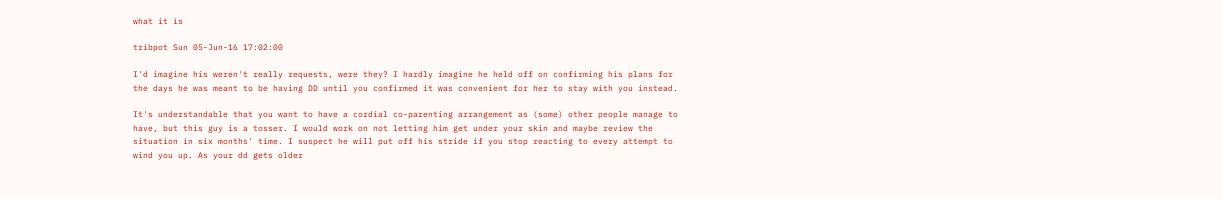what it is

tribpot Sun 05-Jun-16 17:02:00

I'd imagine his weren't really requests, were they? I hardly imagine he held off on confirming his plans for the days he was meant to be having DD until you confirmed it was convenient for her to stay with you instead.

It's understandable that you want to have a cordial co-parenting arrangement as (some) other people manage to have, but this guy is a tosser. I would work on not letting him get under your skin and maybe review the situation in six months' time. I suspect he will put off his stride if you stop reacting to every attempt to wind you up. As your dd gets older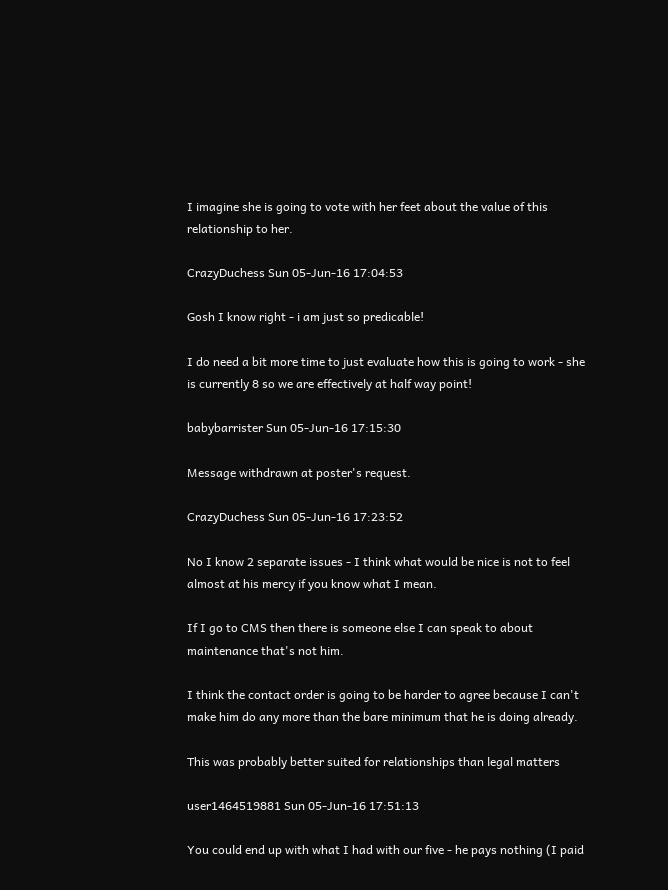I imagine she is going to vote with her feet about the value of this relationship to her.

CrazyDuchess Sun 05-Jun-16 17:04:53

Gosh I know right - i am just so predicable!

I do need a bit more time to just evaluate how this is going to work - she is currently 8 so we are effectively at half way point!

babybarrister Sun 05-Jun-16 17:15:30

Message withdrawn at poster's request.

CrazyDuchess Sun 05-Jun-16 17:23:52

No I know 2 separate issues - I think what would be nice is not to feel almost at his mercy if you know what I mean.

If I go to CMS then there is someone else I can speak to about maintenance that's not him.

I think the contact order is going to be harder to agree because I can't make him do any more than the bare minimum that he is doing already.

This was probably better suited for relationships than legal matters

user1464519881 Sun 05-Jun-16 17:51:13

You could end up with what I had with our five - he pays nothing (I paid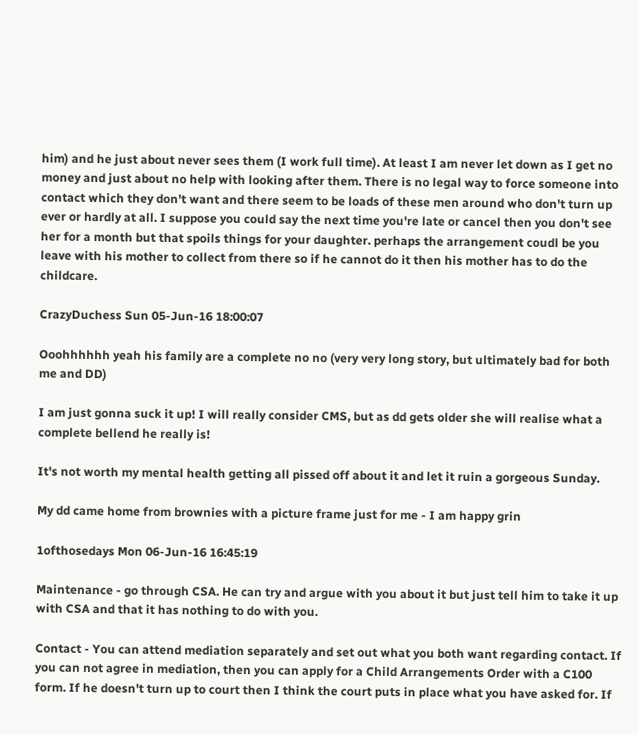him) and he just about never sees them (I work full time). At least I am never let down as I get no money and just about no help with looking after them. There is no legal way to force someone into contact which they don't want and there seem to be loads of these men around who don't turn up ever or hardly at all. I suppose you could say the next time you're late or cancel then you don't see her for a month but that spoils things for your daughter. perhaps the arrangement coudl be you leave with his mother to collect from there so if he cannot do it then his mother has to do the childcare.

CrazyDuchess Sun 05-Jun-16 18:00:07

Ooohhhhhh yeah his family are a complete no no (very very long story, but ultimately bad for both me and DD)

I am just gonna suck it up! I will really consider CMS, but as dd gets older she will realise what a complete bellend he really is!

It's not worth my mental health getting all pissed off about it and let it ruin a gorgeous Sunday.

My dd came home from brownies with a picture frame just for me - I am happy grin

1ofthosedays Mon 06-Jun-16 16:45:19

Maintenance - go through CSA. He can try and argue with you about it but just tell him to take it up with CSA and that it has nothing to do with you.

Contact - You can attend mediation separately and set out what you both want regarding contact. If you can not agree in mediation, then you can apply for a Child Arrangements Order with a C100 form. If he doesn't turn up to court then I think the court puts in place what you have asked for. If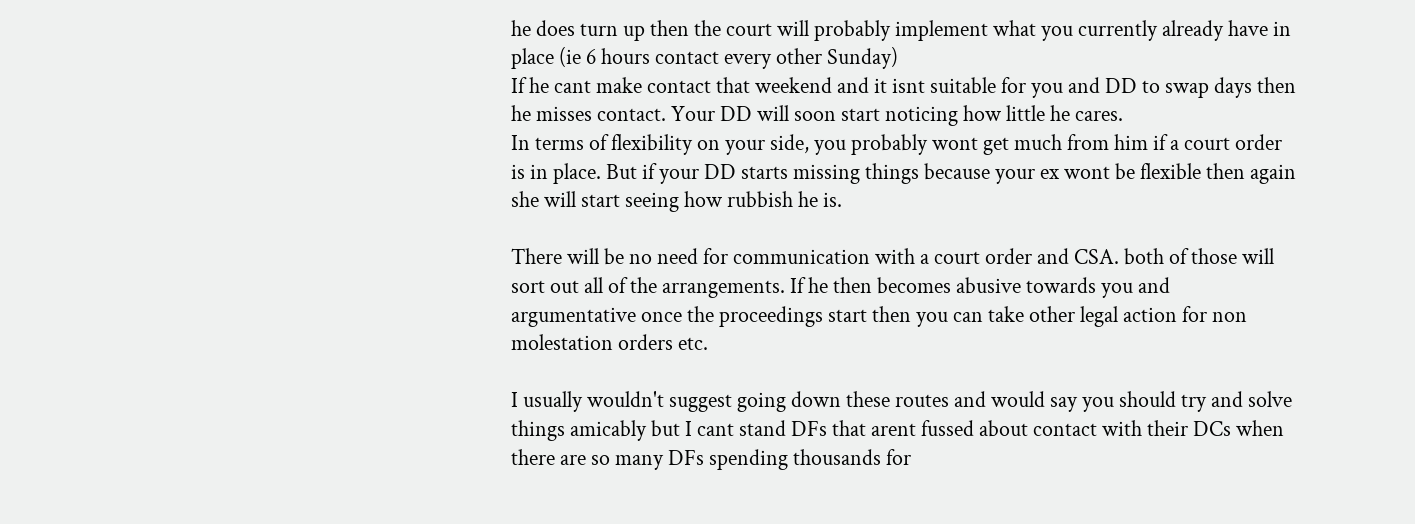he does turn up then the court will probably implement what you currently already have in place (ie 6 hours contact every other Sunday)
If he cant make contact that weekend and it isnt suitable for you and DD to swap days then he misses contact. Your DD will soon start noticing how little he cares.
In terms of flexibility on your side, you probably wont get much from him if a court order is in place. But if your DD starts missing things because your ex wont be flexible then again she will start seeing how rubbish he is.

There will be no need for communication with a court order and CSA. both of those will sort out all of the arrangements. If he then becomes abusive towards you and argumentative once the proceedings start then you can take other legal action for non molestation orders etc.

I usually wouldn't suggest going down these routes and would say you should try and solve things amicably but I cant stand DFs that arent fussed about contact with their DCs when there are so many DFs spending thousands for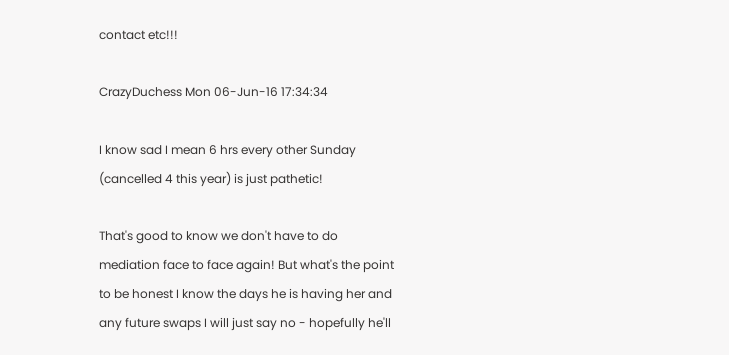contact etc!!!

CrazyDuchess Mon 06-Jun-16 17:34:34

I know sad I mean 6 hrs every other Sunday (cancelled 4 this year) is just pathetic!

That's good to know we don't have to do mediation face to face again! But what's the point to be honest I know the days he is having her and any future swaps I will just say no - hopefully he'll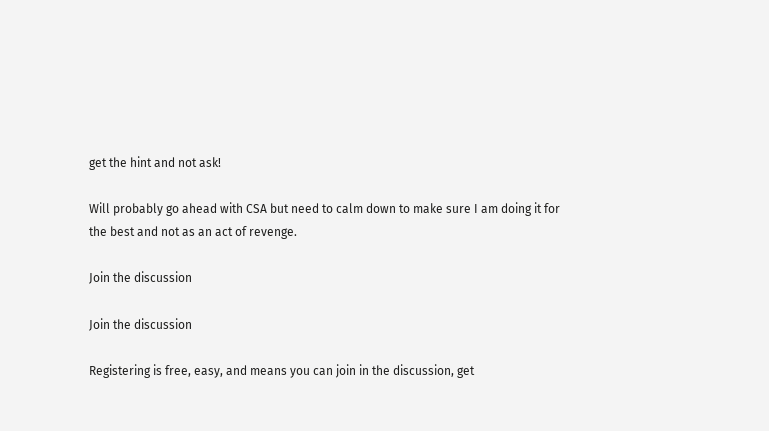get the hint and not ask!

Will probably go ahead with CSA but need to calm down to make sure I am doing it for the best and not as an act of revenge.

Join the discussion

Join the discussion

Registering is free, easy, and means you can join in the discussion, get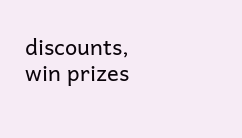discounts, win prizes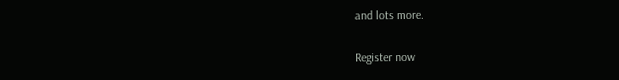and lots more.

Register now